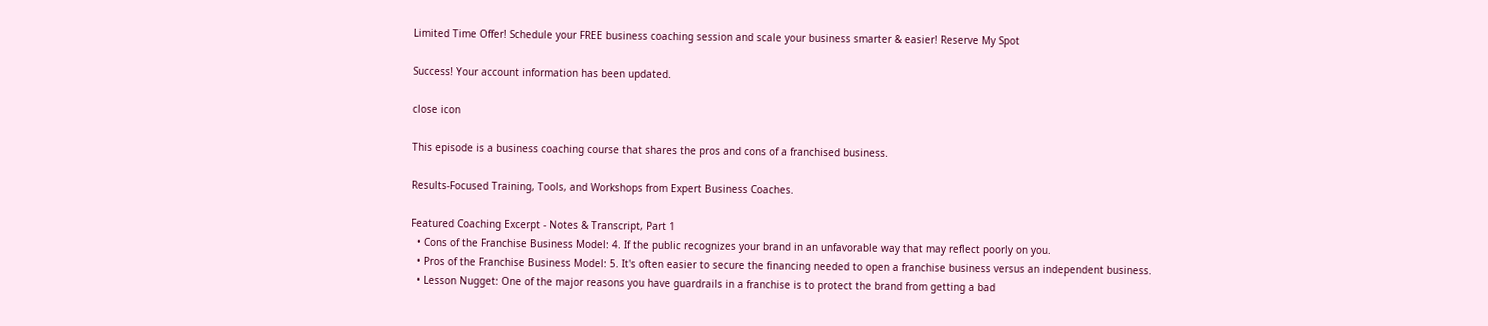Limited Time Offer! Schedule your FREE business coaching session and scale your business smarter & easier! Reserve My Spot

Success! Your account information has been updated.

close icon

This episode is a business coaching course that shares the pros and cons of a franchised business.

Results-Focused Training, Tools, and Workshops from Expert Business Coaches.

Featured Coaching Excerpt - Notes & Transcript, Part 1
  • Cons of the Franchise Business Model: 4. If the public recognizes your brand in an unfavorable way that may reflect poorly on you.
  • Pros of the Franchise Business Model: 5. It's often easier to secure the financing needed to open a franchise business versus an independent business.
  • Lesson Nugget: One of the major reasons you have guardrails in a franchise is to protect the brand from getting a bad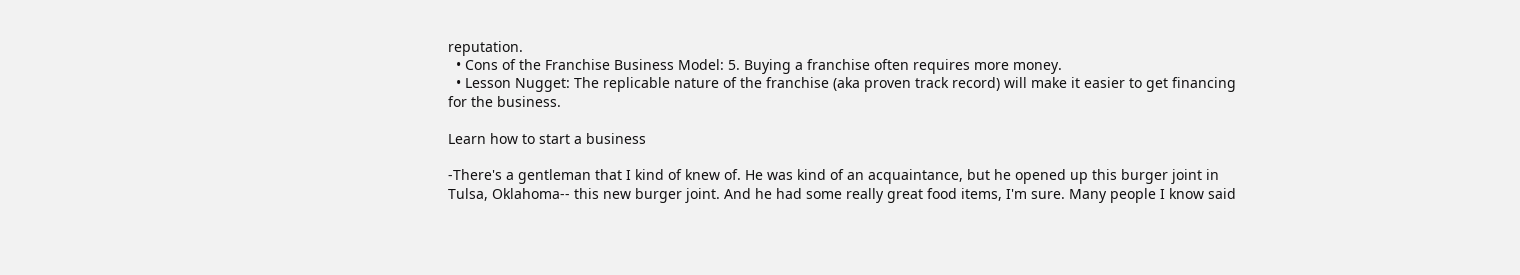reputation.
  • Cons of the Franchise Business Model: 5. Buying a franchise often requires more money.
  • Lesson Nugget: The replicable nature of the franchise (aka proven track record) will make it easier to get financing for the business.

Learn how to start a business

-There's a gentleman that I kind of knew of. He was kind of an acquaintance, but he opened up this burger joint in Tulsa, Oklahoma-- this new burger joint. And he had some really great food items, I'm sure. Many people I know said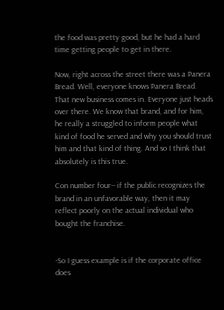the food was pretty good, but he had a hard time getting people to get in there.

Now, right across the street there was a Panera Bread. Well, everyone knows Panera Bread. That new business comes in. Everyone just heads over there. We know that brand, and for him, he really a struggled to inform people what kind of food he served and why you should trust him and that kind of thing. And so I think that absolutely is this true.

Con number four-- if the public recognizes the brand in an unfavorable way, then it may reflect poorly on the actual individual who bought the franchise.


-So I guess example is if the corporate office does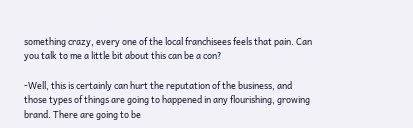something crazy, every one of the local franchisees feels that pain. Can you talk to me a little bit about this can be a con?

-Well, this is certainly can hurt the reputation of the business, and those types of things are going to happened in any flourishing, growing brand. There are going to be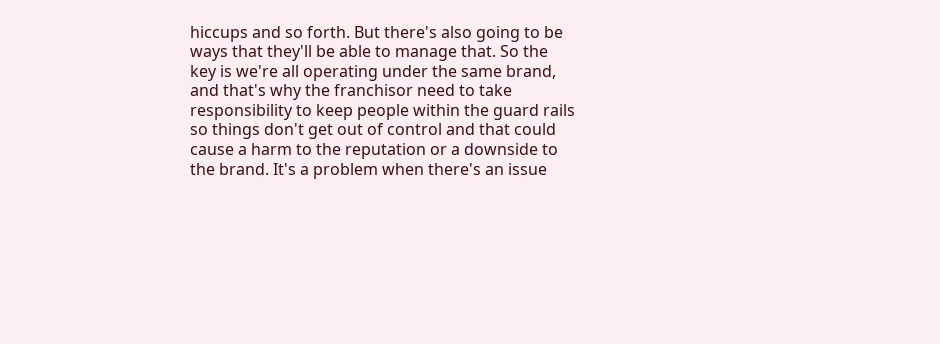hiccups and so forth. But there's also going to be ways that they'll be able to manage that. So the key is we're all operating under the same brand, and that's why the franchisor need to take responsibility to keep people within the guard rails so things don't get out of control and that could cause a harm to the reputation or a downside to the brand. It's a problem when there's an issue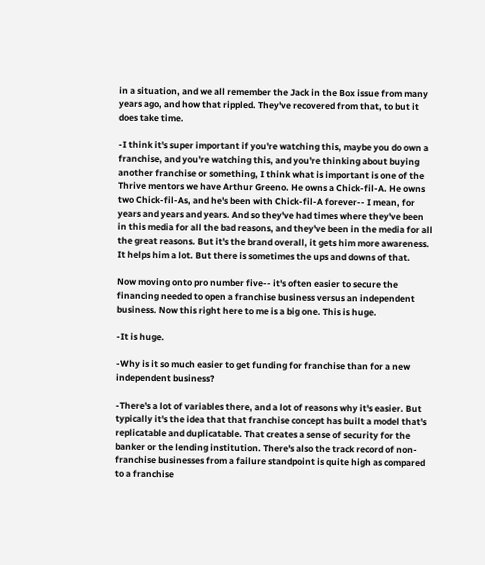in a situation, and we all remember the Jack in the Box issue from many years ago, and how that rippled. They've recovered from that, to but it does take time.

-I think it's super important if you're watching this, maybe you do own a franchise, and you're watching this, and you're thinking about buying another franchise or something, I think what is important is one of the Thrive mentors we have Arthur Greeno. He owns a Chick-fil-A. He owns two Chick-fil-As, and he's been with Chick-fil-A forever-- I mean, for years and years and years. And so they've had times where they've been in this media for all the bad reasons, and they've been in the media for all the great reasons. But it's the brand overall, it gets him more awareness. It helps him a lot. But there is sometimes the ups and downs of that.

Now moving onto pro number five-- it's often easier to secure the financing needed to open a franchise business versus an independent business. Now this right here to me is a big one. This is huge.

-It is huge.

-Why is it so much easier to get funding for franchise than for a new independent business?

-There's a lot of variables there, and a lot of reasons why it's easier. But typically it's the idea that that franchise concept has built a model that's replicatable and duplicatable. That creates a sense of security for the banker or the lending institution. There's also the track record of non-franchise businesses from a failure standpoint is quite high as compared to a franchise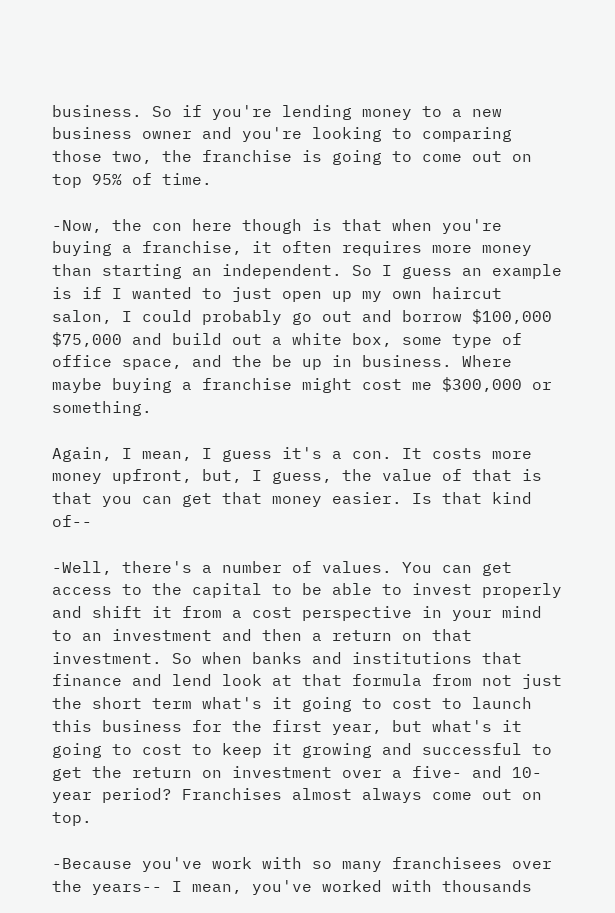business. So if you're lending money to a new business owner and you're looking to comparing those two, the franchise is going to come out on top 95% of time.

-Now, the con here though is that when you're buying a franchise, it often requires more money than starting an independent. So I guess an example is if I wanted to just open up my own haircut salon, I could probably go out and borrow $100,000 $75,000 and build out a white box, some type of office space, and the be up in business. Where maybe buying a franchise might cost me $300,000 or something.

Again, I mean, I guess it's a con. It costs more money upfront, but, I guess, the value of that is that you can get that money easier. Is that kind of--

-Well, there's a number of values. You can get access to the capital to be able to invest properly and shift it from a cost perspective in your mind to an investment and then a return on that investment. So when banks and institutions that finance and lend look at that formula from not just the short term what's it going to cost to launch this business for the first year, but what's it going to cost to keep it growing and successful to get the return on investment over a five- and 10-year period? Franchises almost always come out on top.

-Because you've work with so many franchisees over the years-- I mean, you've worked with thousands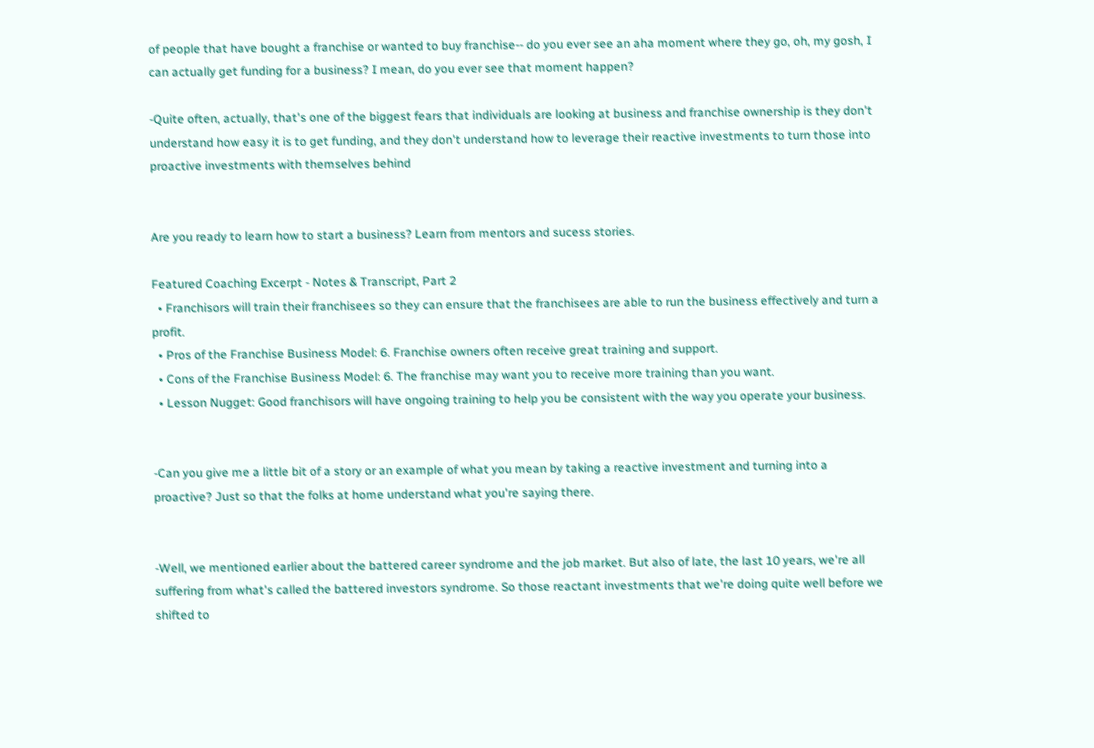of people that have bought a franchise or wanted to buy franchise-- do you ever see an aha moment where they go, oh, my gosh, I can actually get funding for a business? I mean, do you ever see that moment happen?

-Quite often, actually, that's one of the biggest fears that individuals are looking at business and franchise ownership is they don't understand how easy it is to get funding, and they don't understand how to leverage their reactive investments to turn those into proactive investments with themselves behind


Are you ready to learn how to start a business? Learn from mentors and sucess stories.

Featured Coaching Excerpt - Notes & Transcript, Part 2
  • Franchisors will train their franchisees so they can ensure that the franchisees are able to run the business effectively and turn a profit.
  • Pros of the Franchise Business Model: 6. Franchise owners often receive great training and support.
  • Cons of the Franchise Business Model: 6. The franchise may want you to receive more training than you want.
  • Lesson Nugget: Good franchisors will have ongoing training to help you be consistent with the way you operate your business.


-Can you give me a little bit of a story or an example of what you mean by taking a reactive investment and turning into a proactive? Just so that the folks at home understand what you're saying there.


-Well, we mentioned earlier about the battered career syndrome and the job market. But also of late, the last 10 years, we're all suffering from what's called the battered investors syndrome. So those reactant investments that we're doing quite well before we shifted to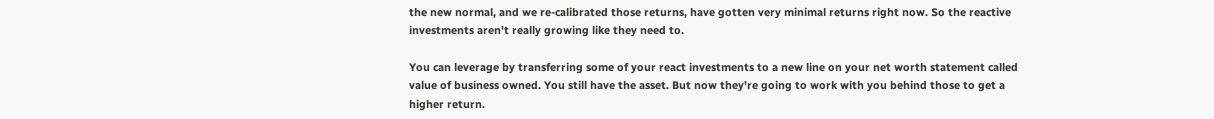the new normal, and we re-calibrated those returns, have gotten very minimal returns right now. So the reactive investments aren't really growing like they need to.

You can leverage by transferring some of your react investments to a new line on your net worth statement called value of business owned. You still have the asset. But now they're going to work with you behind those to get a higher return.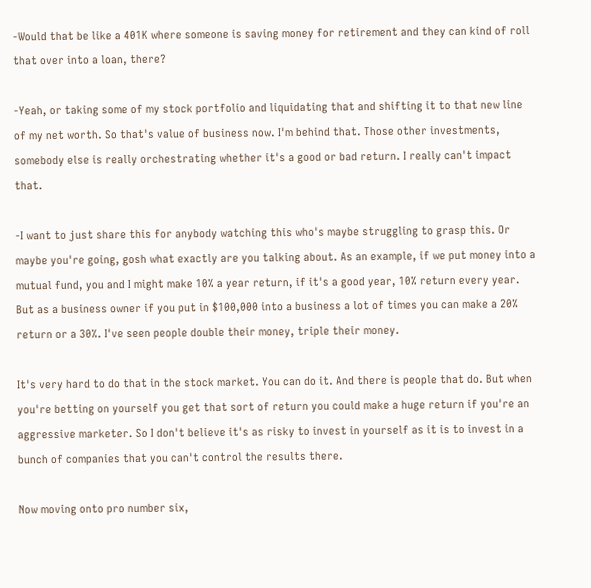-Would that be like a 401K where someone is saving money for retirement and they can kind of roll that over into a loan, there?

-Yeah, or taking some of my stock portfolio and liquidating that and shifting it to that new line of my net worth. So that's value of business now. I'm behind that. Those other investments, somebody else is really orchestrating whether it's a good or bad return. I really can't impact that.

-I want to just share this for anybody watching this who's maybe struggling to grasp this. Or maybe you're going, gosh what exactly are you talking about. As an example, if we put money into a mutual fund, you and I might make 10% a year return, if it's a good year, 10% return every year. But as a business owner if you put in $100,000 into a business a lot of times you can make a 20% return or a 30%. I've seen people double their money, triple their money.

It's very hard to do that in the stock market. You can do it. And there is people that do. But when you're betting on yourself you get that sort of return you could make a huge return if you're an aggressive marketer. So I don't believe it's as risky to invest in yourself as it is to invest in a bunch of companies that you can't control the results there.

Now moving onto pro number six,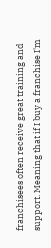franchisees often receive great training and support. Meaning that if I buy a franchise I'm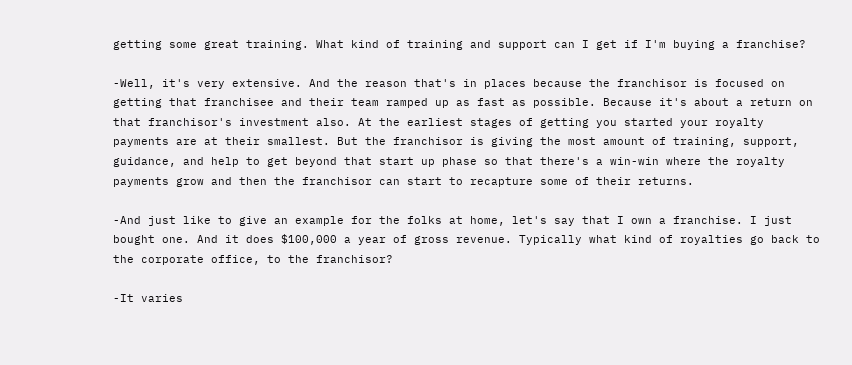getting some great training. What kind of training and support can I get if I'm buying a franchise?

-Well, it's very extensive. And the reason that's in places because the franchisor is focused on getting that franchisee and their team ramped up as fast as possible. Because it's about a return on that franchisor's investment also. At the earliest stages of getting you started your royalty payments are at their smallest. But the franchisor is giving the most amount of training, support, guidance, and help to get beyond that start up phase so that there's a win-win where the royalty payments grow and then the franchisor can start to recapture some of their returns.

-And just like to give an example for the folks at home, let's say that I own a franchise. I just bought one. And it does $100,000 a year of gross revenue. Typically what kind of royalties go back to the corporate office, to the franchisor?

-It varies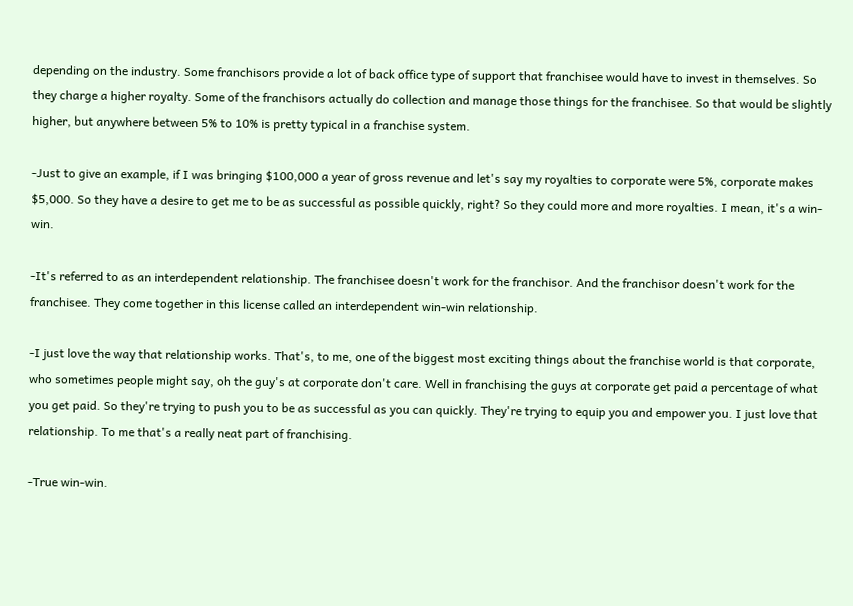depending on the industry. Some franchisors provide a lot of back office type of support that franchisee would have to invest in themselves. So they charge a higher royalty. Some of the franchisors actually do collection and manage those things for the franchisee. So that would be slightly higher, but anywhere between 5% to 10% is pretty typical in a franchise system.

-Just to give an example, if I was bringing $100,000 a year of gross revenue and let's say my royalties to corporate were 5%, corporate makes $5,000. So they have a desire to get me to be as successful as possible quickly, right? So they could more and more royalties. I mean, it's a win-win.

-It's referred to as an interdependent relationship. The franchisee doesn't work for the franchisor. And the franchisor doesn't work for the franchisee. They come together in this license called an interdependent win-win relationship.

-I just love the way that relationship works. That's, to me, one of the biggest most exciting things about the franchise world is that corporate, who sometimes people might say, oh the guy's at corporate don't care. Well in franchising the guys at corporate get paid a percentage of what you get paid. So they're trying to push you to be as successful as you can quickly. They're trying to equip you and empower you. I just love that relationship. To me that's a really neat part of franchising.

-True win-win.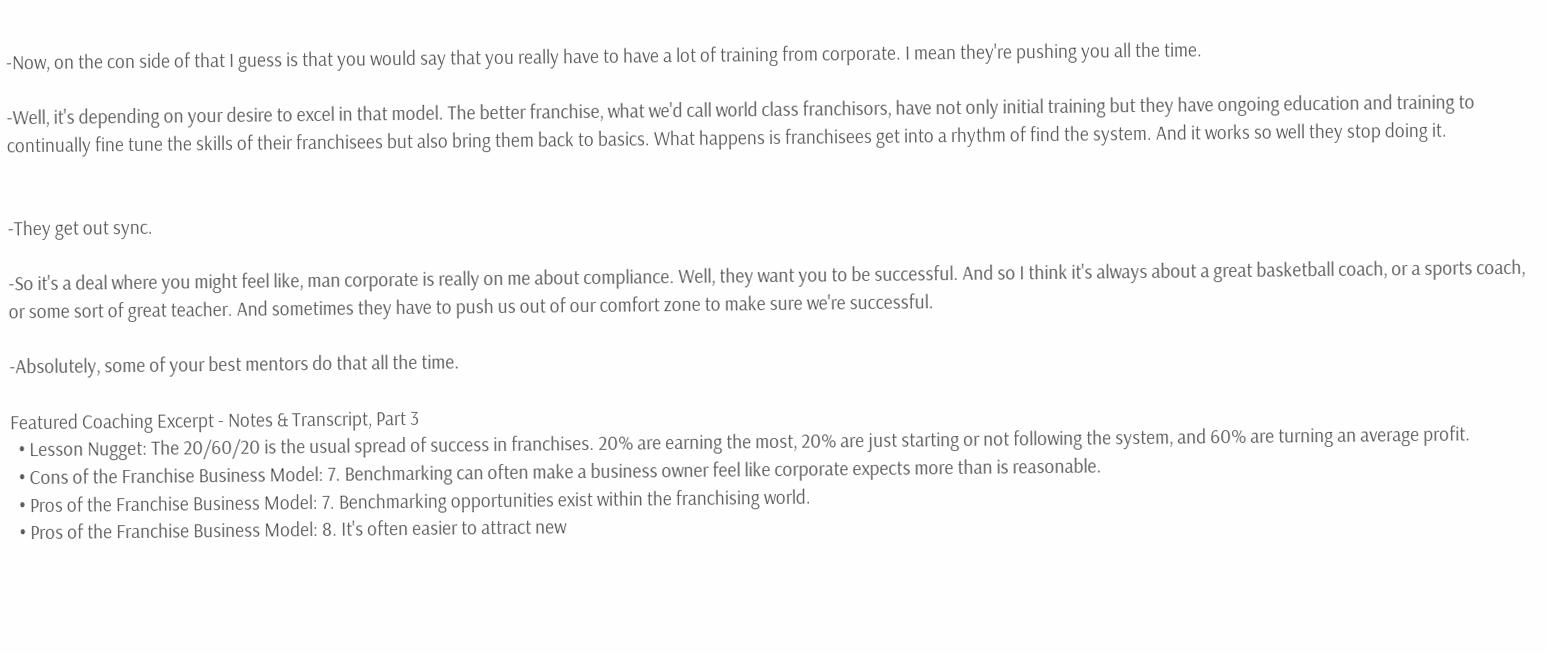-Now, on the con side of that I guess is that you would say that you really have to have a lot of training from corporate. I mean they're pushing you all the time.

-Well, it's depending on your desire to excel in that model. The better franchise, what we'd call world class franchisors, have not only initial training but they have ongoing education and training to continually fine tune the skills of their franchisees but also bring them back to basics. What happens is franchisees get into a rhythm of find the system. And it works so well they stop doing it.


-They get out sync.

-So it's a deal where you might feel like, man corporate is really on me about compliance. Well, they want you to be successful. And so I think it's always about a great basketball coach, or a sports coach, or some sort of great teacher. And sometimes they have to push us out of our comfort zone to make sure we're successful.

-Absolutely, some of your best mentors do that all the time.

Featured Coaching Excerpt - Notes & Transcript, Part 3
  • Lesson Nugget: The 20/60/20 is the usual spread of success in franchises. 20% are earning the most, 20% are just starting or not following the system, and 60% are turning an average profit.
  • Cons of the Franchise Business Model: 7. Benchmarking can often make a business owner feel like corporate expects more than is reasonable.
  • Pros of the Franchise Business Model: 7. Benchmarking opportunities exist within the franchising world.
  • Pros of the Franchise Business Model: 8. It's often easier to attract new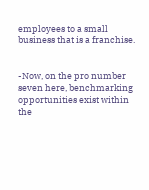employees to a small business that is a franchise.


-Now, on the pro number seven here, benchmarking opportunities exist within the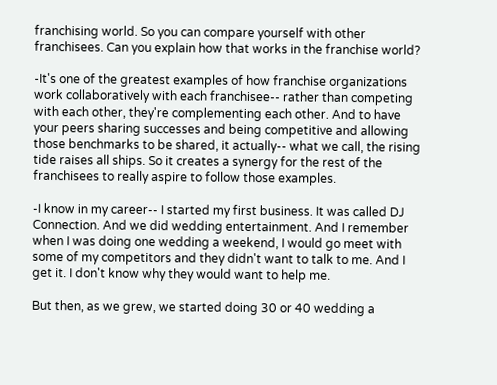franchising world. So you can compare yourself with other franchisees. Can you explain how that works in the franchise world?

-It's one of the greatest examples of how franchise organizations work collaboratively with each franchisee-- rather than competing with each other, they're complementing each other. And to have your peers sharing successes and being competitive and allowing those benchmarks to be shared, it actually-- what we call, the rising tide raises all ships. So it creates a synergy for the rest of the franchisees to really aspire to follow those examples.

-I know in my career-- I started my first business. It was called DJ Connection. And we did wedding entertainment. And I remember when I was doing one wedding a weekend, I would go meet with some of my competitors and they didn't want to talk to me. And I get it. I don't know why they would want to help me.

But then, as we grew, we started doing 30 or 40 wedding a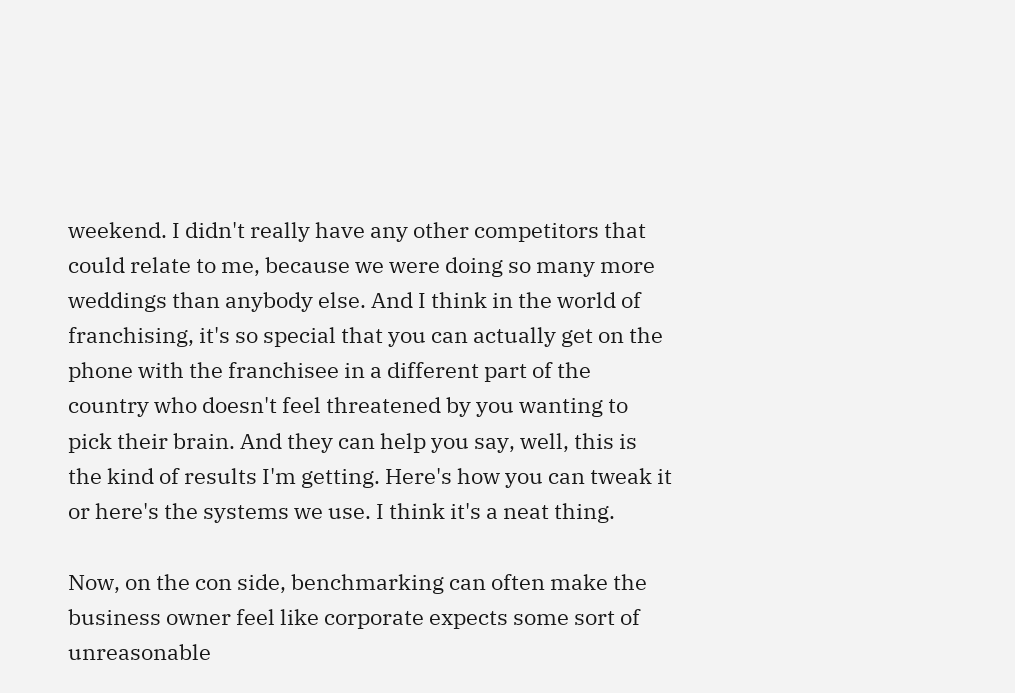weekend. I didn't really have any other competitors that could relate to me, because we were doing so many more weddings than anybody else. And I think in the world of franchising, it's so special that you can actually get on the phone with the franchisee in a different part of the country who doesn't feel threatened by you wanting to pick their brain. And they can help you say, well, this is the kind of results I'm getting. Here's how you can tweak it or here's the systems we use. I think it's a neat thing.

Now, on the con side, benchmarking can often make the business owner feel like corporate expects some sort of unreasonable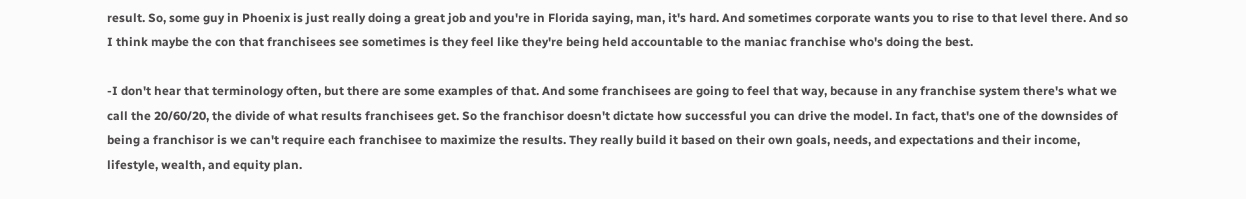result. So, some guy in Phoenix is just really doing a great job and you're in Florida saying, man, it's hard. And sometimes corporate wants you to rise to that level there. And so I think maybe the con that franchisees see sometimes is they feel like they're being held accountable to the maniac franchise who's doing the best.

-I don't hear that terminology often, but there are some examples of that. And some franchisees are going to feel that way, because in any franchise system there's what we call the 20/60/20, the divide of what results franchisees get. So the franchisor doesn't dictate how successful you can drive the model. In fact, that's one of the downsides of being a franchisor is we can't require each franchisee to maximize the results. They really build it based on their own goals, needs, and expectations and their income, lifestyle, wealth, and equity plan.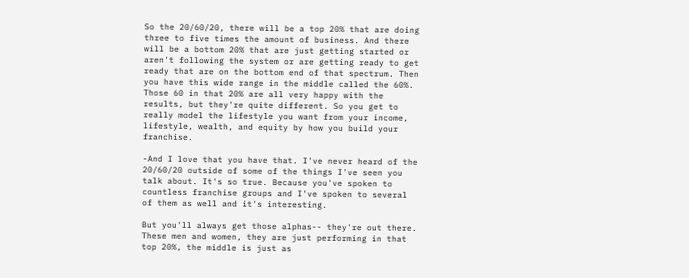So the 20/60/20, there will be a top 20% that are doing three to five times the amount of business. And there will be a bottom 20% that are just getting started or aren't following the system or are getting ready to get ready that are on the bottom end of that spectrum. Then you have this wide range in the middle called the 60%. Those 60 in that 20% are all very happy with the results, but they're quite different. So you get to really model the lifestyle you want from your income, lifestyle, wealth, and equity by how you build your franchise.

-And I love that you have that. I've never heard of the 20/60/20 outside of some of the things I've seen you talk about. It's so true. Because you've spoken to countless franchise groups and I've spoken to several of them as well and it's interesting.

But you'll always get those alphas-- they're out there. These men and women, they are just performing in that top 20%, the middle is just as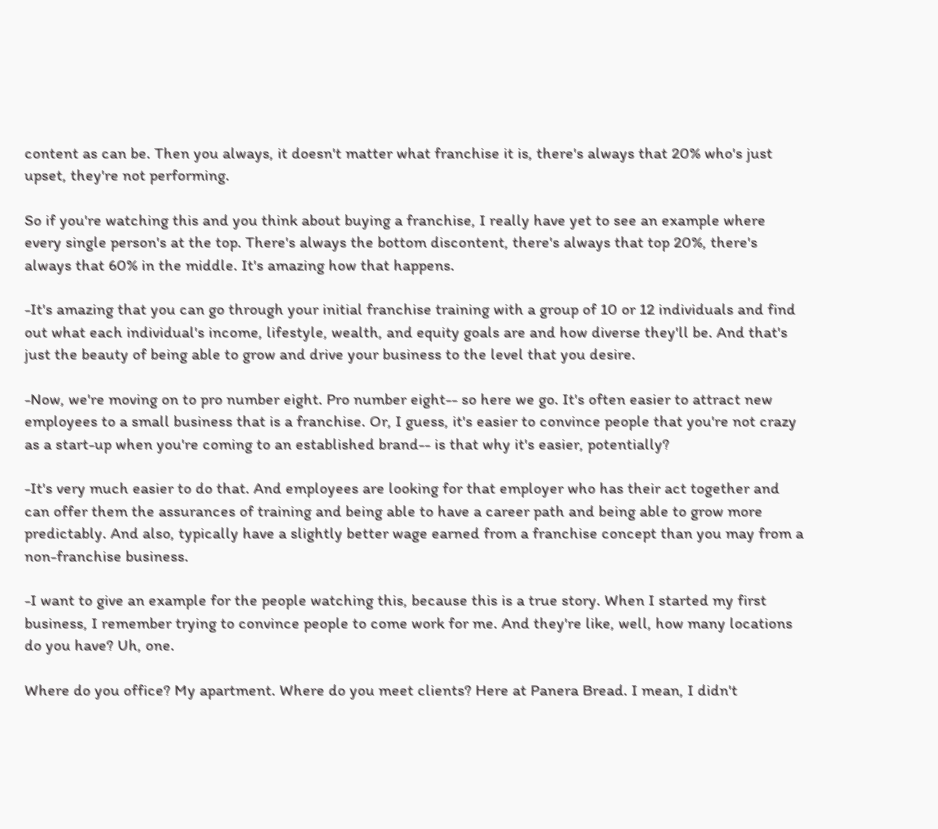content as can be. Then you always, it doesn't matter what franchise it is, there's always that 20% who's just upset, they're not performing.

So if you're watching this and you think about buying a franchise, I really have yet to see an example where every single person's at the top. There's always the bottom discontent, there's always that top 20%, there's always that 60% in the middle. It's amazing how that happens.

-It's amazing that you can go through your initial franchise training with a group of 10 or 12 individuals and find out what each individual's income, lifestyle, wealth, and equity goals are and how diverse they'll be. And that's just the beauty of being able to grow and drive your business to the level that you desire.

-Now, we're moving on to pro number eight. Pro number eight-- so here we go. It's often easier to attract new employees to a small business that is a franchise. Or, I guess, it's easier to convince people that you're not crazy as a start-up when you're coming to an established brand-- is that why it's easier, potentially?

-It's very much easier to do that. And employees are looking for that employer who has their act together and can offer them the assurances of training and being able to have a career path and being able to grow more predictably. And also, typically have a slightly better wage earned from a franchise concept than you may from a non-franchise business.

-I want to give an example for the people watching this, because this is a true story. When I started my first business, I remember trying to convince people to come work for me. And they're like, well, how many locations do you have? Uh, one.

Where do you office? My apartment. Where do you meet clients? Here at Panera Bread. I mean, I didn't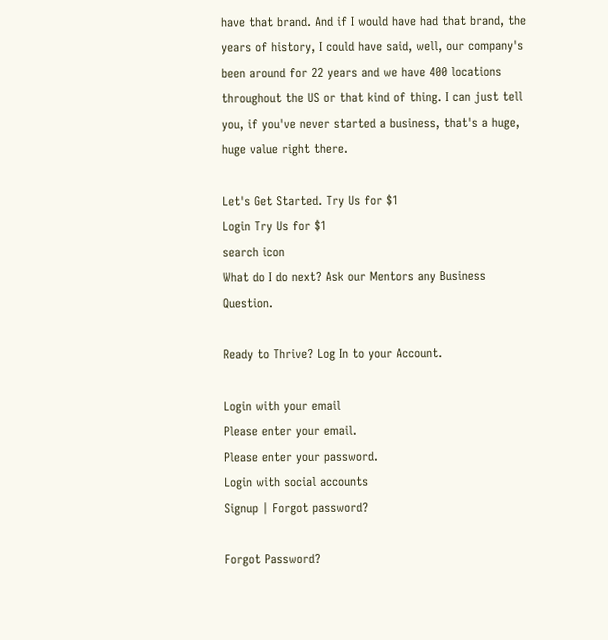have that brand. And if I would have had that brand, the years of history, I could have said, well, our company's been around for 22 years and we have 400 locations throughout the US or that kind of thing. I can just tell you, if you've never started a business, that's a huge, huge value right there.

Let's Get Started. Try Us for $1
Login Try Us for $1
search icon
What do I do next? Ask our Mentors any Business Question.

Ready to Thrive? Log In to your Account.

Login with your email
Please enter your email.
Please enter your password.
Login with social accounts
Signup | Forgot password?

Forgot Password?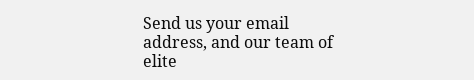Send us your email address, and our team of elite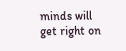minds will get right on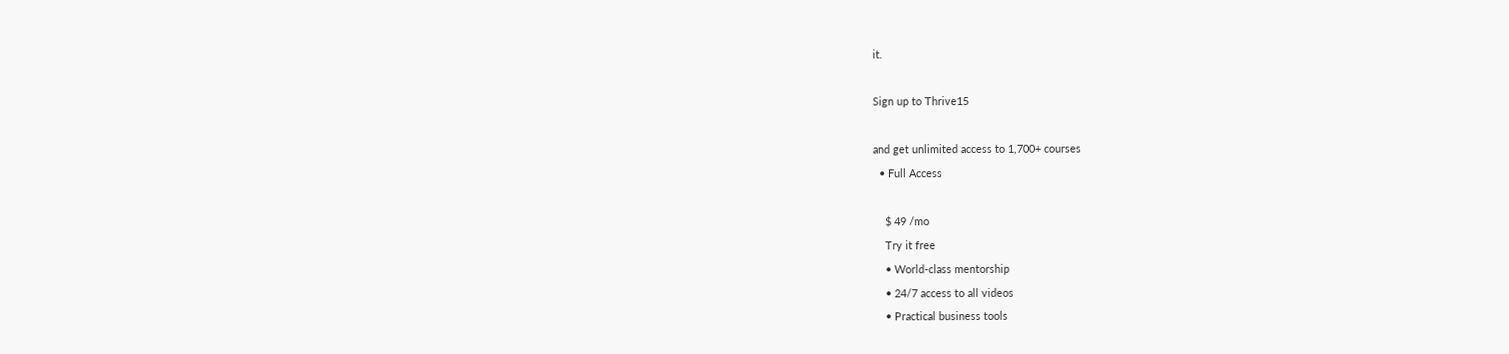it.

Sign up to Thrive15

and get unlimited access to 1,700+ courses
  • Full Access

    $ 49 /mo
    Try it free
    • World-class mentorship
    • 24/7 access to all videos
    • Practical business tools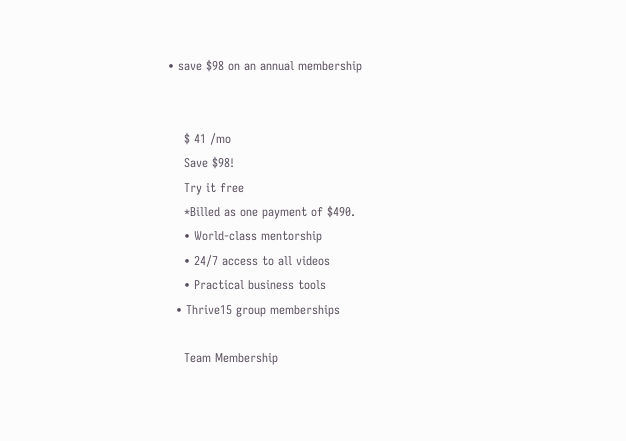• save $98 on an annual membership


    $ 41 /mo
    Save $98!
    Try it free
    *Billed as one payment of $490.
    • World-class mentorship
    • 24/7 access to all videos
    • Practical business tools
  • Thrive15 group memberships

    Team Membership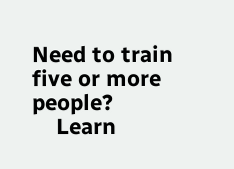Need to train five or more people?
    Learn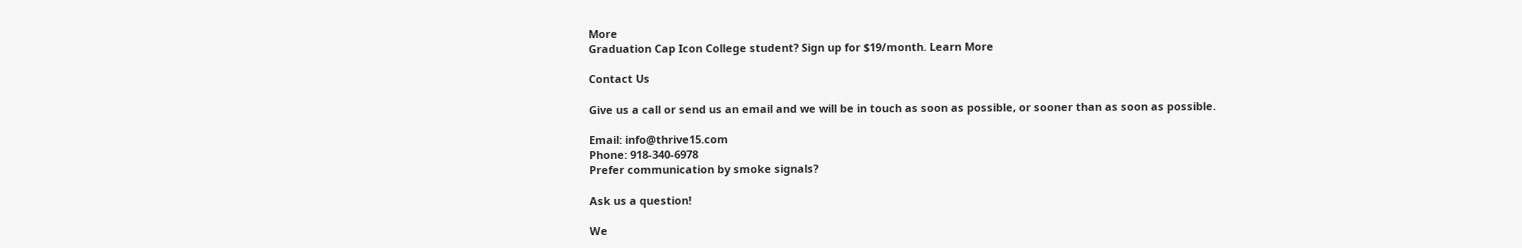More
Graduation Cap Icon College student? Sign up for $19/month. Learn More

Contact Us

Give us a call or send us an email and we will be in touch as soon as possible, or sooner than as soon as possible.

Email: info@thrive15.com
Phone: 918-340-6978
Prefer communication by smoke signals?

Ask us a question!

We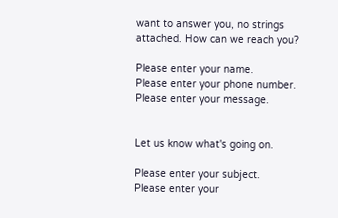want to answer you, no strings attached. How can we reach you?

Please enter your name.
Please enter your phone number.
Please enter your message.


Let us know what's going on.

Please enter your subject.
Please enter your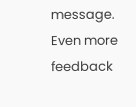message.
Even more feedback